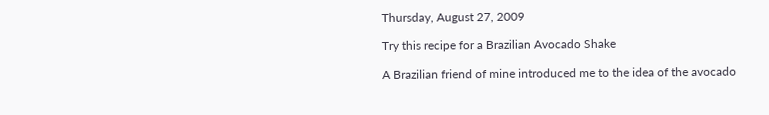Thursday, August 27, 2009

Try this recipe for a Brazilian Avocado Shake

A Brazilian friend of mine introduced me to the idea of the avocado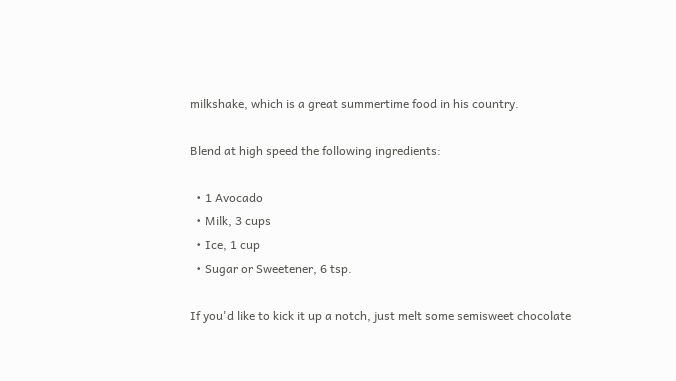milkshake, which is a great summertime food in his country.

Blend at high speed the following ingredients:

  • 1 Avocado
  • Milk, 3 cups
  • Ice, 1 cup
  • Sugar or Sweetener, 6 tsp.

If you'd like to kick it up a notch, just melt some semisweet chocolate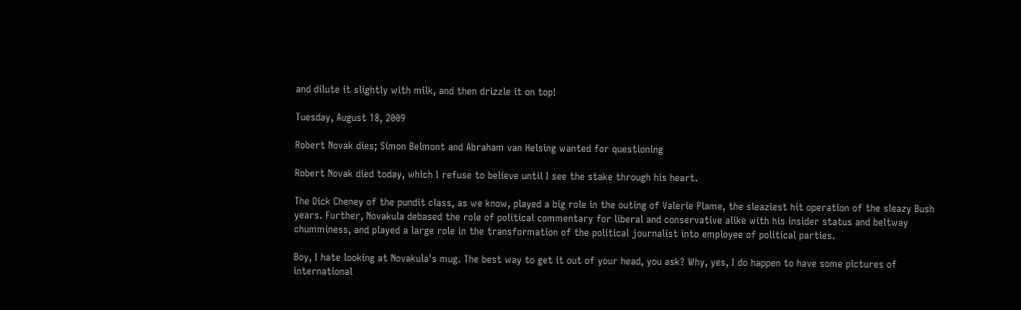and dilute it slightly with milk, and then drizzle it on top!

Tuesday, August 18, 2009

Robert Novak dies; Simon Belmont and Abraham van Helsing wanted for questioning

Robert Novak died today, which I refuse to believe until I see the stake through his heart.

The Dick Cheney of the pundit class, as we know, played a big role in the outing of Valerie Plame, the sleaziest hit operation of the sleazy Bush years. Further, Novakula debased the role of political commentary for liberal and conservative alike with his insider status and beltway chumminess, and played a large role in the transformation of the political journalist into employee of political parties.

Boy, I hate looking at Novakula's mug. The best way to get it out of your head, you ask? Why, yes, I do happen to have some pictures of international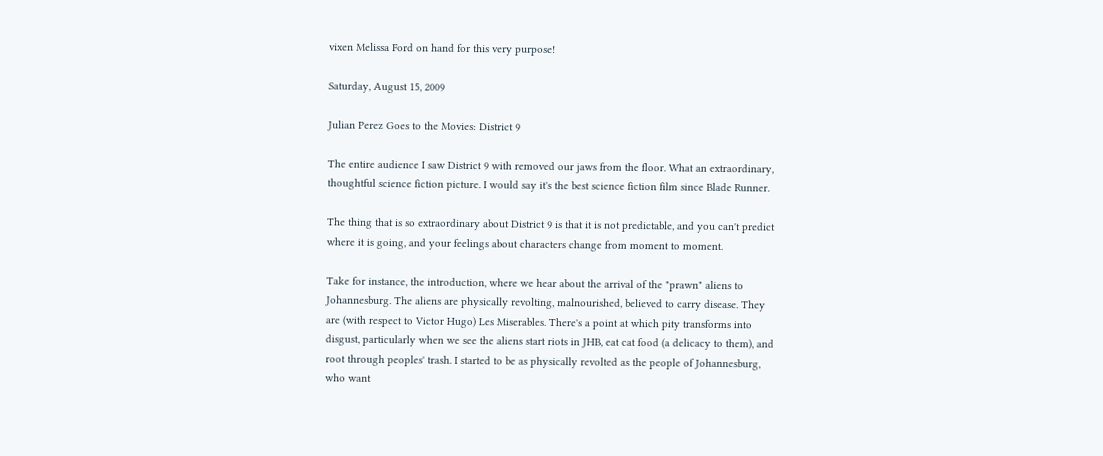vixen Melissa Ford on hand for this very purpose!

Saturday, August 15, 2009

Julian Perez Goes to the Movies: District 9

The entire audience I saw District 9 with removed our jaws from the floor. What an extraordinary, thoughtful science fiction picture. I would say it's the best science fiction film since Blade Runner.

The thing that is so extraordinary about District 9 is that it is not predictable, and you can't predict where it is going, and your feelings about characters change from moment to moment.

Take for instance, the introduction, where we hear about the arrival of the "prawn" aliens to Johannesburg. The aliens are physically revolting, malnourished, believed to carry disease. They are (with respect to Victor Hugo) Les Miserables. There's a point at which pity transforms into disgust, particularly when we see the aliens start riots in JHB, eat cat food (a delicacy to them), and root through peoples' trash. I started to be as physically revolted as the people of Johannesburg, who want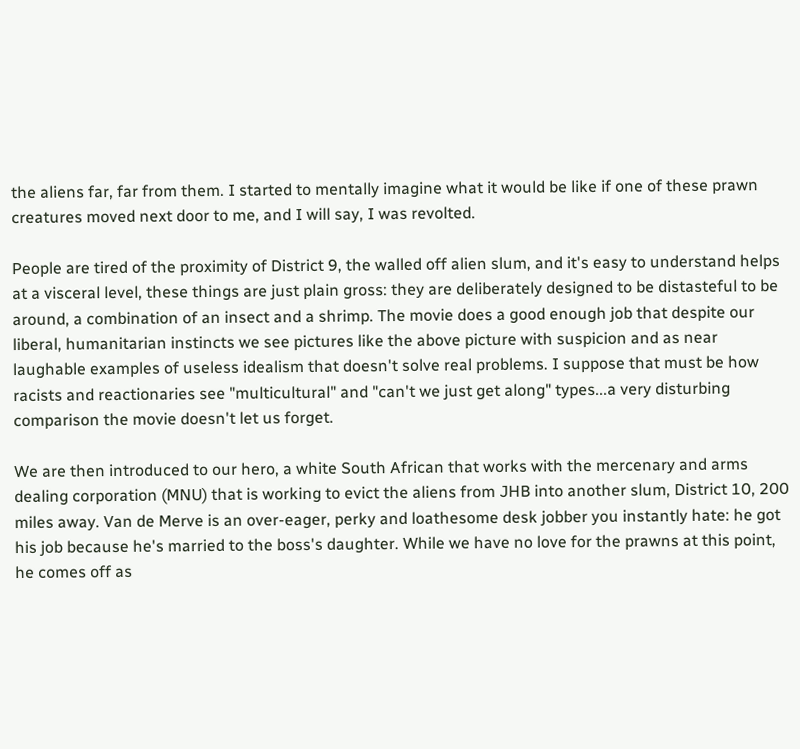the aliens far, far from them. I started to mentally imagine what it would be like if one of these prawn creatures moved next door to me, and I will say, I was revolted.

People are tired of the proximity of District 9, the walled off alien slum, and it's easy to understand helps at a visceral level, these things are just plain gross: they are deliberately designed to be distasteful to be around, a combination of an insect and a shrimp. The movie does a good enough job that despite our liberal, humanitarian instincts we see pictures like the above picture with suspicion and as near laughable examples of useless idealism that doesn't solve real problems. I suppose that must be how racists and reactionaries see "multicultural" and "can't we just get along" types...a very disturbing comparison the movie doesn't let us forget.

We are then introduced to our hero, a white South African that works with the mercenary and arms dealing corporation (MNU) that is working to evict the aliens from JHB into another slum, District 10, 200 miles away. Van de Merve is an over-eager, perky and loathesome desk jobber you instantly hate: he got his job because he's married to the boss's daughter. While we have no love for the prawns at this point, he comes off as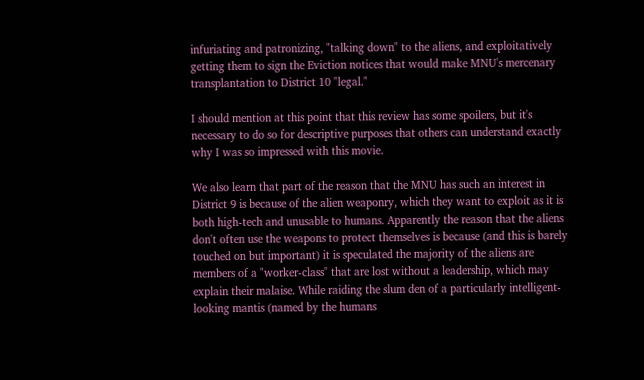infuriating and patronizing, "talking down" to the aliens, and exploitatively getting them to sign the Eviction notices that would make MNU's mercenary transplantation to District 10 "legal."

I should mention at this point that this review has some spoilers, but it's necessary to do so for descriptive purposes that others can understand exactly why I was so impressed with this movie.

We also learn that part of the reason that the MNU has such an interest in District 9 is because of the alien weaponry, which they want to exploit as it is both high-tech and unusable to humans. Apparently the reason that the aliens don't often use the weapons to protect themselves is because (and this is barely touched on but important) it is speculated the majority of the aliens are members of a "worker-class" that are lost without a leadership, which may explain their malaise. While raiding the slum den of a particularly intelligent-looking mantis (named by the humans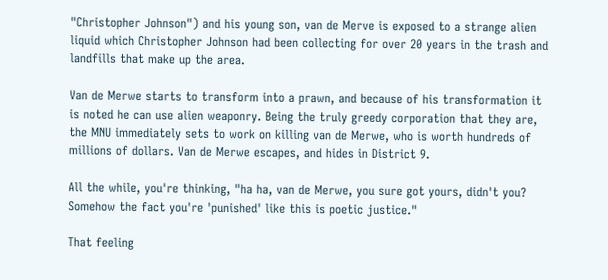"Christopher Johnson") and his young son, van de Merve is exposed to a strange alien liquid which Christopher Johnson had been collecting for over 20 years in the trash and landfills that make up the area.

Van de Merwe starts to transform into a prawn, and because of his transformation it is noted he can use alien weaponry. Being the truly greedy corporation that they are, the MNU immediately sets to work on killing van de Merwe, who is worth hundreds of millions of dollars. Van de Merwe escapes, and hides in District 9.

All the while, you're thinking, "ha ha, van de Merwe, you sure got yours, didn't you? Somehow the fact you're 'punished' like this is poetic justice."

That feeling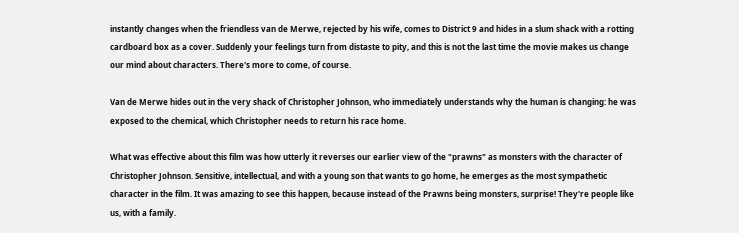instantly changes when the friendless van de Merwe, rejected by his wife, comes to District 9 and hides in a slum shack with a rotting cardboard box as a cover. Suddenly your feelings turn from distaste to pity, and this is not the last time the movie makes us change our mind about characters. There's more to come, of course.

Van de Merwe hides out in the very shack of Christopher Johnson, who immediately understands why the human is changing: he was exposed to the chemical, which Christopher needs to return his race home.

What was effective about this film was how utterly it reverses our earlier view of the "prawns" as monsters with the character of Christopher Johnson. Sensitive, intellectual, and with a young son that wants to go home, he emerges as the most sympathetic character in the film. It was amazing to see this happen, because instead of the Prawns being monsters, surprise! They're people like us, with a family.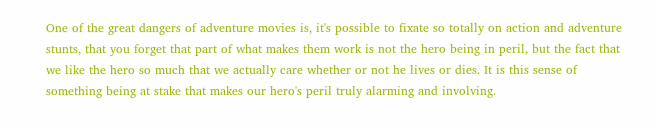One of the great dangers of adventure movies is, it's possible to fixate so totally on action and adventure stunts, that you forget that part of what makes them work is not the hero being in peril, but the fact that we like the hero so much that we actually care whether or not he lives or dies. It is this sense of something being at stake that makes our hero's peril truly alarming and involving.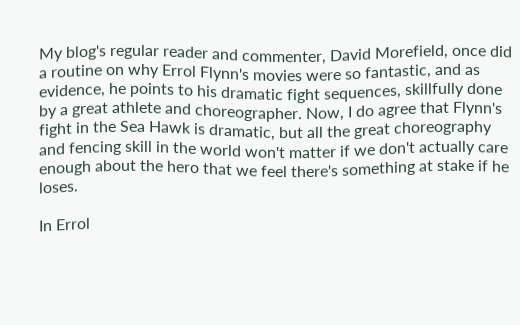My blog's regular reader and commenter, David Morefield, once did a routine on why Errol Flynn's movies were so fantastic, and as evidence, he points to his dramatic fight sequences, skillfully done by a great athlete and choreographer. Now, I do agree that Flynn's fight in the Sea Hawk is dramatic, but all the great choreography and fencing skill in the world won't matter if we don't actually care enough about the hero that we feel there's something at stake if he loses.

In Errol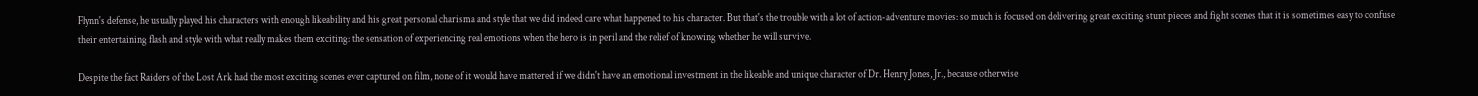Flynn's defense, he usually played his characters with enough likeability and his great personal charisma and style that we did indeed care what happened to his character. But that's the trouble with a lot of action-adventure movies: so much is focused on delivering great exciting stunt pieces and fight scenes that it is sometimes easy to confuse their entertaining flash and style with what really makes them exciting: the sensation of experiencing real emotions when the hero is in peril and the relief of knowing whether he will survive.

Despite the fact Raiders of the Lost Ark had the most exciting scenes ever captured on film, none of it would have mattered if we didn't have an emotional investment in the likeable and unique character of Dr. Henry Jones, Jr., because otherwise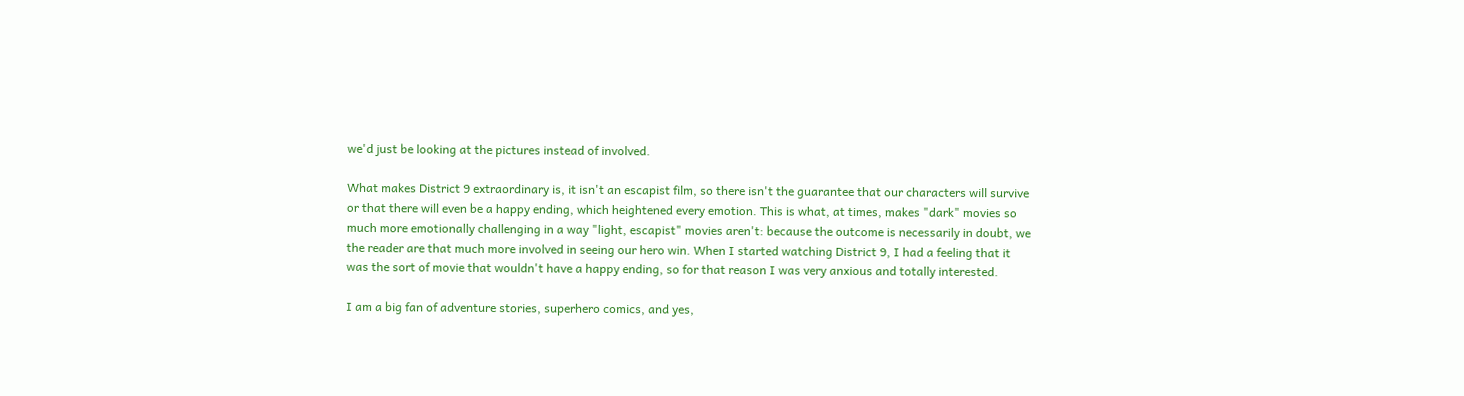we'd just be looking at the pictures instead of involved.

What makes District 9 extraordinary is, it isn't an escapist film, so there isn't the guarantee that our characters will survive or that there will even be a happy ending, which heightened every emotion. This is what, at times, makes "dark" movies so much more emotionally challenging in a way "light, escapist" movies aren't: because the outcome is necessarily in doubt, we the reader are that much more involved in seeing our hero win. When I started watching District 9, I had a feeling that it was the sort of movie that wouldn't have a happy ending, so for that reason I was very anxious and totally interested.

I am a big fan of adventure stories, superhero comics, and yes,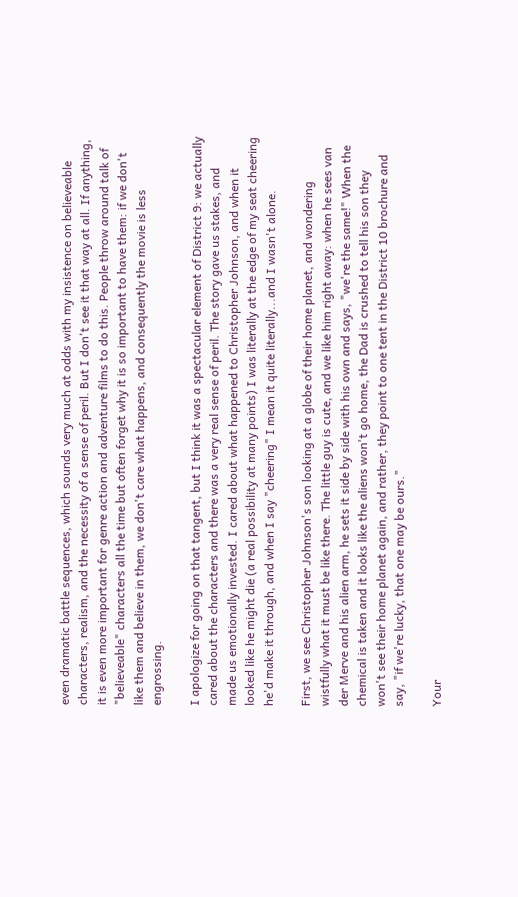even dramatic battle sequences, which sounds very much at odds with my insistence on believeable characters, realism, and the necessity of a sense of peril. But I don't see it that way at all. If anything, it is even more important for genre action and adventure films to do this. People throw around talk of "believeable" characters all the time but often forget why it is so important to have them: if we don't like them and believe in them, we don't care what happens, and consequently the movie is less engrossing.

I apologize for going on that tangent, but I think it was a spectacular element of District 9: we actually cared about the characters and there was a very real sense of peril. The story gave us stakes, and made us emotionally invested. I cared about what happened to Christopher Johnson, and when it looked like he might die (a real possibility at many points) I was literally at the edge of my seat cheering he'd make it through, and when I say "cheering" I mean it quite literally...and I wasn't alone.

First, we see Christopher Johnson's son looking at a globe of their home planet, and wondering wistfully what it must be like there. The little guy is cute, and we like him right away: when he sees van der Merve and his alien arm, he sets it side by side with his own and says, "we're the same!" When the chemical is taken and it looks like the aliens won't go home, the Dad is crushed to tell his son they won't see their home planet again, and rather, they point to one tent in the District 10 brochure and say, "if we're lucky, that one may be ours."

Your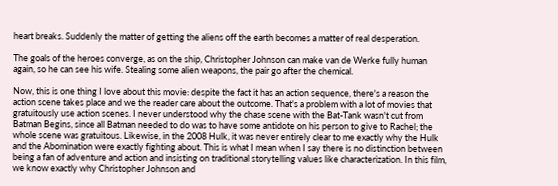heart breaks. Suddenly the matter of getting the aliens off the earth becomes a matter of real desperation.

The goals of the heroes converge, as on the ship, Christopher Johnson can make van de Werke fully human again, so he can see his wife. Stealing some alien weapons, the pair go after the chemical.

Now, this is one thing I love about this movie: despite the fact it has an action sequence, there's a reason the action scene takes place and we the reader care about the outcome. That's a problem with a lot of movies that gratuitously use action scenes. I never understood why the chase scene with the Bat-Tank wasn't cut from Batman Begins, since all Batman needed to do was to have some antidote on his person to give to Rachel; the whole scene was gratuitous. Likewise, in the 2008 Hulk, it was never entirely clear to me exactly why the Hulk and the Abomination were exactly fighting about. This is what I mean when I say there is no distinction between being a fan of adventure and action and insisting on traditional storytelling values like characterization. In this film, we know exactly why Christopher Johnson and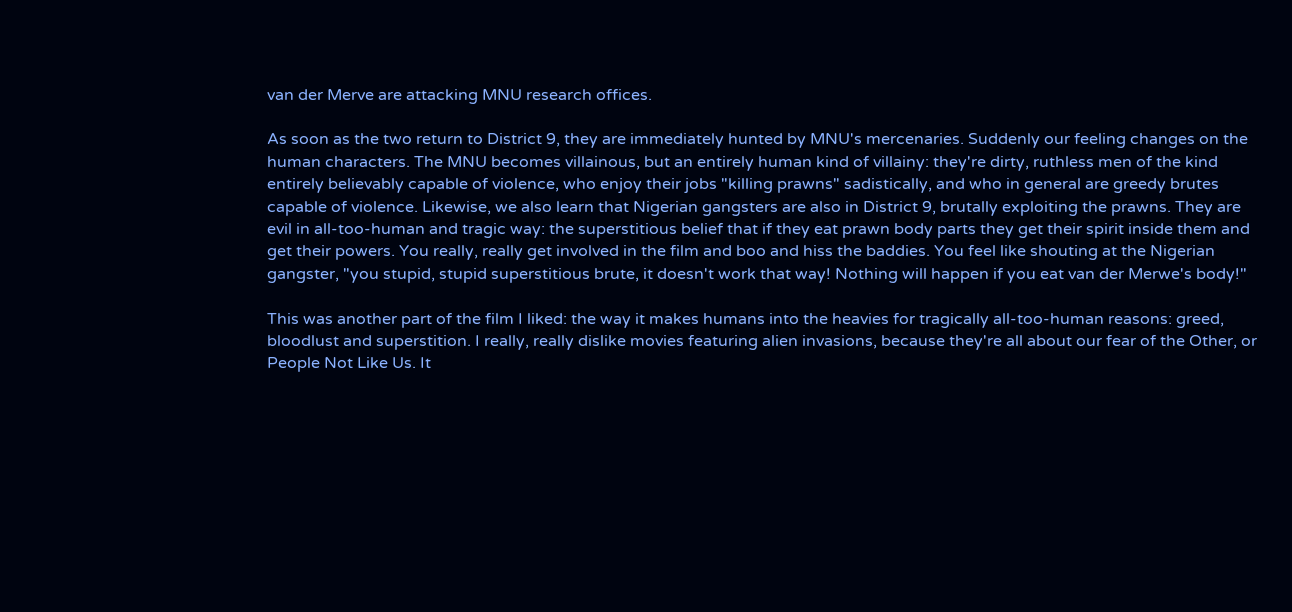van der Merve are attacking MNU research offices.

As soon as the two return to District 9, they are immediately hunted by MNU's mercenaries. Suddenly our feeling changes on the human characters. The MNU becomes villainous, but an entirely human kind of villainy: they're dirty, ruthless men of the kind entirely believably capable of violence, who enjoy their jobs "killing prawns" sadistically, and who in general are greedy brutes capable of violence. Likewise, we also learn that Nigerian gangsters are also in District 9, brutally exploiting the prawns. They are evil in all-too-human and tragic way: the superstitious belief that if they eat prawn body parts they get their spirit inside them and get their powers. You really, really get involved in the film and boo and hiss the baddies. You feel like shouting at the Nigerian gangster, "you stupid, stupid superstitious brute, it doesn't work that way! Nothing will happen if you eat van der Merwe's body!"

This was another part of the film I liked: the way it makes humans into the heavies for tragically all-too-human reasons: greed, bloodlust and superstition. I really, really dislike movies featuring alien invasions, because they're all about our fear of the Other, or People Not Like Us. It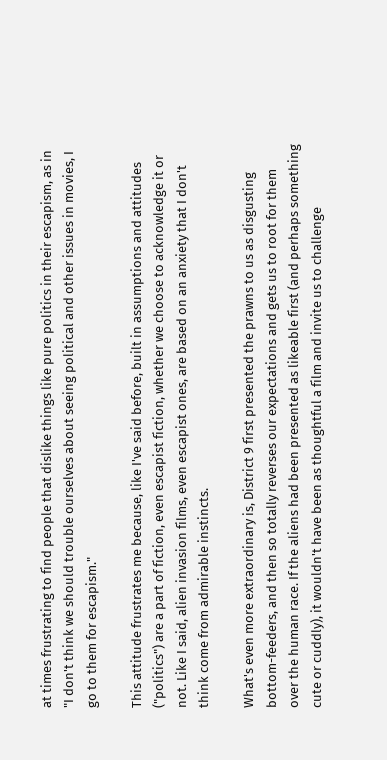at times frustrating to find people that dislike things like pure politics in their escapism, as in "I don't think we should trouble ourselves about seeing political and other issues in movies, I go to them for escapism."

This attitude frustrates me because, like I've said before, built in assumptions and attitudes ("politics") are a part of fiction, even escapist fiction, whether we choose to acknowledge it or not. Like I said, alien invasion films, even escapist ones, are based on an anxiety that I don't think come from admirable instincts.

What's even more extraordinary is, District 9 first presented the prawns to us as disgusting bottom-feeders, and then so totally reverses our expectations and gets us to root for them over the human race. If the aliens had been presented as likeable first (and perhaps something cute or cuddly), it wouldn't have been as thoughtful a film and invite us to challenge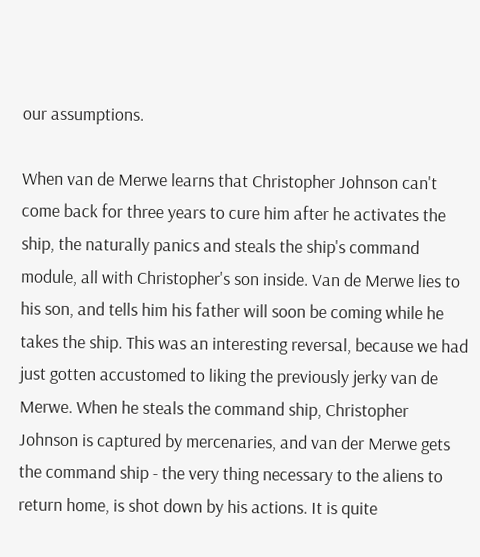our assumptions.

When van de Merwe learns that Christopher Johnson can't come back for three years to cure him after he activates the ship, the naturally panics and steals the ship's command module, all with Christopher's son inside. Van de Merwe lies to his son, and tells him his father will soon be coming while he takes the ship. This was an interesting reversal, because we had just gotten accustomed to liking the previously jerky van de Merwe. When he steals the command ship, Christopher Johnson is captured by mercenaries, and van der Merwe gets the command ship - the very thing necessary to the aliens to return home, is shot down by his actions. It is quite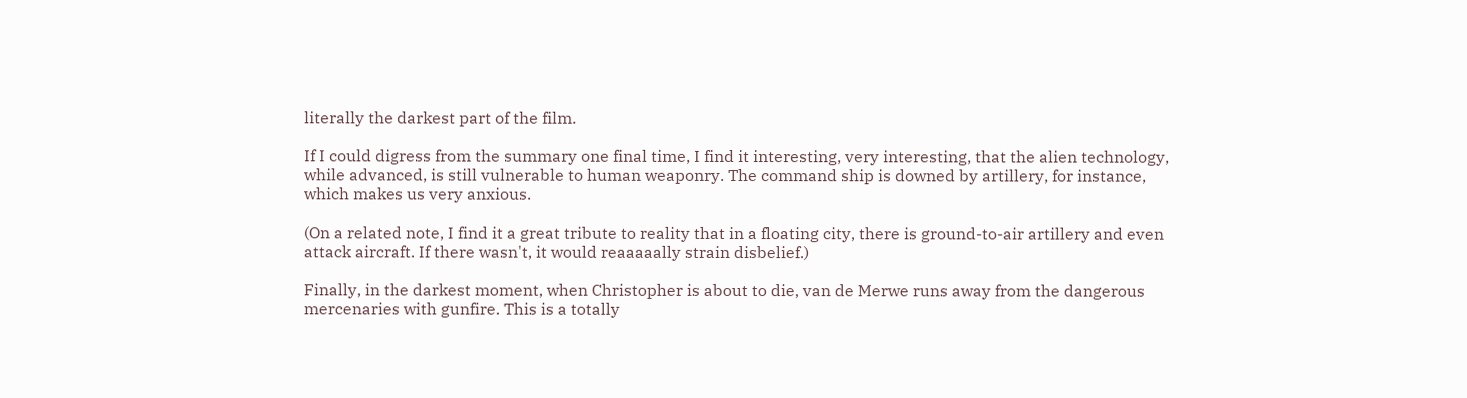literally the darkest part of the film.

If I could digress from the summary one final time, I find it interesting, very interesting, that the alien technology, while advanced, is still vulnerable to human weaponry. The command ship is downed by artillery, for instance, which makes us very anxious.

(On a related note, I find it a great tribute to reality that in a floating city, there is ground-to-air artillery and even attack aircraft. If there wasn't, it would reaaaaally strain disbelief.)

Finally, in the darkest moment, when Christopher is about to die, van de Merwe runs away from the dangerous mercenaries with gunfire. This is a totally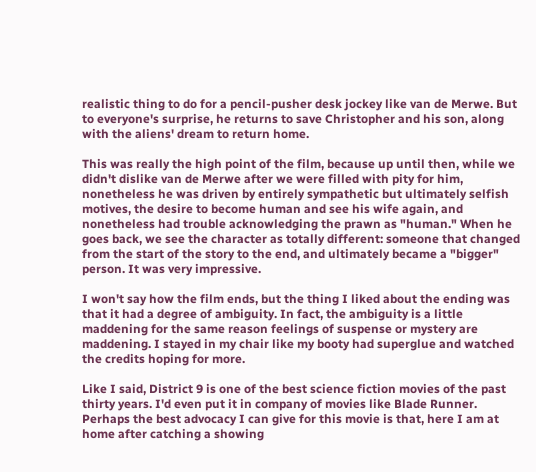realistic thing to do for a pencil-pusher desk jockey like van de Merwe. But to everyone's surprise, he returns to save Christopher and his son, along with the aliens' dream to return home.

This was really the high point of the film, because up until then, while we didn't dislike van de Merwe after we were filled with pity for him, nonetheless he was driven by entirely sympathetic but ultimately selfish motives, the desire to become human and see his wife again, and nonetheless had trouble acknowledging the prawn as "human." When he goes back, we see the character as totally different: someone that changed from the start of the story to the end, and ultimately became a "bigger" person. It was very impressive.

I won't say how the film ends, but the thing I liked about the ending was that it had a degree of ambiguity. In fact, the ambiguity is a little maddening for the same reason feelings of suspense or mystery are maddening. I stayed in my chair like my booty had superglue and watched the credits hoping for more.

Like I said, District 9 is one of the best science fiction movies of the past thirty years. I'd even put it in company of movies like Blade Runner. Perhaps the best advocacy I can give for this movie is that, here I am at home after catching a showing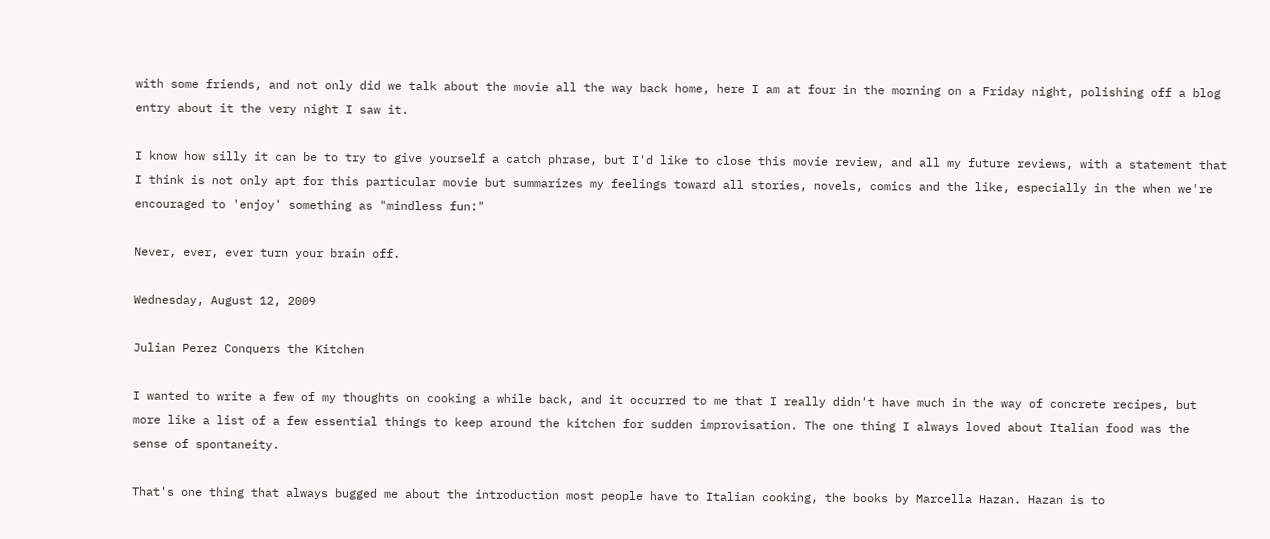with some friends, and not only did we talk about the movie all the way back home, here I am at four in the morning on a Friday night, polishing off a blog entry about it the very night I saw it.

I know how silly it can be to try to give yourself a catch phrase, but I'd like to close this movie review, and all my future reviews, with a statement that I think is not only apt for this particular movie but summarizes my feelings toward all stories, novels, comics and the like, especially in the when we're encouraged to 'enjoy' something as "mindless fun:"

Never, ever, ever turn your brain off.

Wednesday, August 12, 2009

Julian Perez Conquers the Kitchen

I wanted to write a few of my thoughts on cooking a while back, and it occurred to me that I really didn't have much in the way of concrete recipes, but more like a list of a few essential things to keep around the kitchen for sudden improvisation. The one thing I always loved about Italian food was the sense of spontaneity.

That's one thing that always bugged me about the introduction most people have to Italian cooking, the books by Marcella Hazan. Hazan is to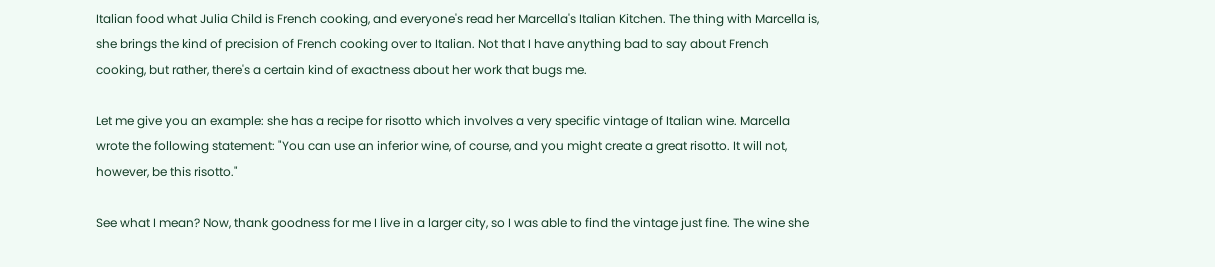Italian food what Julia Child is French cooking, and everyone's read her Marcella's Italian Kitchen. The thing with Marcella is, she brings the kind of precision of French cooking over to Italian. Not that I have anything bad to say about French cooking, but rather, there's a certain kind of exactness about her work that bugs me.

Let me give you an example: she has a recipe for risotto which involves a very specific vintage of Italian wine. Marcella wrote the following statement: "You can use an inferior wine, of course, and you might create a great risotto. It will not, however, be this risotto."

See what I mean? Now, thank goodness for me I live in a larger city, so I was able to find the vintage just fine. The wine she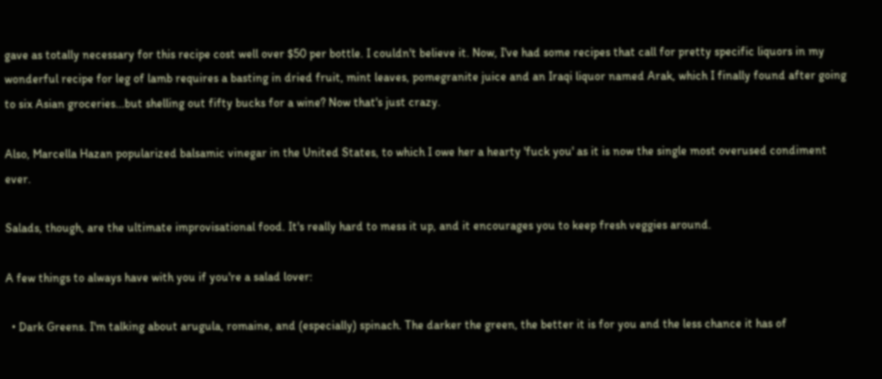gave as totally necessary for this recipe cost well over $50 per bottle. I couldn't believe it. Now, I've had some recipes that call for pretty specific liquors in my wonderful recipe for leg of lamb requires a basting in dried fruit, mint leaves, pomegranite juice and an Iraqi liquor named Arak, which I finally found after going to six Asian groceries...but shelling out fifty bucks for a wine? Now that's just crazy.

Also, Marcella Hazan popularized balsamic vinegar in the United States, to which I owe her a hearty 'fuck you' as it is now the single most overused condiment ever.

Salads, though, are the ultimate improvisational food. It's really hard to mess it up, and it encourages you to keep fresh veggies around.

A few things to always have with you if you're a salad lover:

  • Dark Greens. I'm talking about arugula, romaine, and (especially) spinach. The darker the green, the better it is for you and the less chance it has of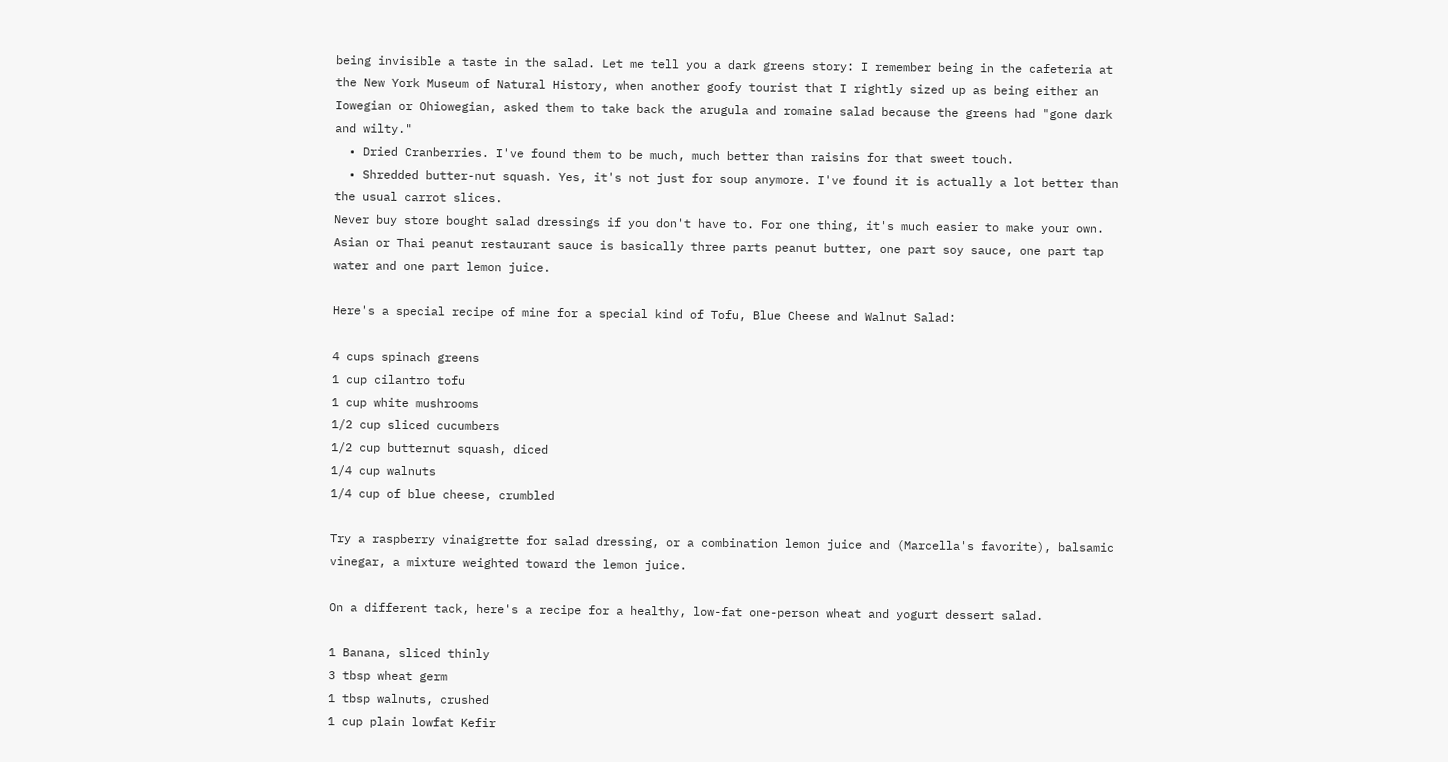being invisible a taste in the salad. Let me tell you a dark greens story: I remember being in the cafeteria at the New York Museum of Natural History, when another goofy tourist that I rightly sized up as being either an Iowegian or Ohiowegian, asked them to take back the arugula and romaine salad because the greens had "gone dark and wilty."
  • Dried Cranberries. I've found them to be much, much better than raisins for that sweet touch.
  • Shredded butter-nut squash. Yes, it's not just for soup anymore. I've found it is actually a lot better than the usual carrot slices.
Never buy store bought salad dressings if you don't have to. For one thing, it's much easier to make your own. Asian or Thai peanut restaurant sauce is basically three parts peanut butter, one part soy sauce, one part tap water and one part lemon juice.

Here's a special recipe of mine for a special kind of Tofu, Blue Cheese and Walnut Salad:

4 cups spinach greens
1 cup cilantro tofu
1 cup white mushrooms
1/2 cup sliced cucumbers
1/2 cup butternut squash, diced
1/4 cup walnuts
1/4 cup of blue cheese, crumbled

Try a raspberry vinaigrette for salad dressing, or a combination lemon juice and (Marcella's favorite), balsamic vinegar, a mixture weighted toward the lemon juice.

On a different tack, here's a recipe for a healthy, low-fat one-person wheat and yogurt dessert salad.

1 Banana, sliced thinly
3 tbsp wheat germ
1 tbsp walnuts, crushed
1 cup plain lowfat Kefir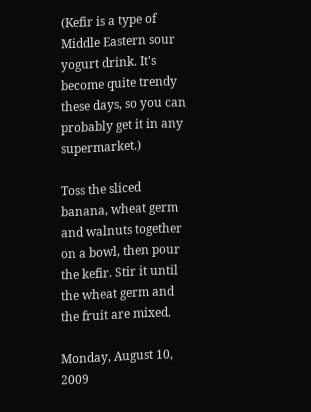(Kefir is a type of Middle Eastern sour yogurt drink. It's become quite trendy these days, so you can probably get it in any supermarket.)

Toss the sliced banana, wheat germ and walnuts together on a bowl, then pour the kefir. Stir it until the wheat germ and the fruit are mixed.

Monday, August 10, 2009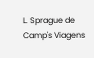L. Sprague de Camp's Viagens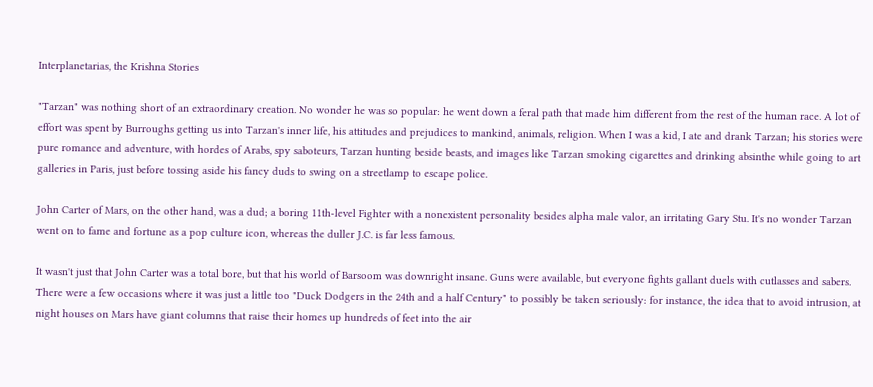Interplanetarias, the Krishna Stories

"Tarzan" was nothing short of an extraordinary creation. No wonder he was so popular: he went down a feral path that made him different from the rest of the human race. A lot of effort was spent by Burroughs getting us into Tarzan's inner life, his attitudes and prejudices to mankind, animals, religion. When I was a kid, I ate and drank Tarzan; his stories were pure romance and adventure, with hordes of Arabs, spy saboteurs, Tarzan hunting beside beasts, and images like Tarzan smoking cigarettes and drinking absinthe while going to art galleries in Paris, just before tossing aside his fancy duds to swing on a streetlamp to escape police.

John Carter of Mars, on the other hand, was a dud; a boring 11th-level Fighter with a nonexistent personality besides alpha male valor, an irritating Gary Stu. It's no wonder Tarzan went on to fame and fortune as a pop culture icon, whereas the duller J.C. is far less famous.

It wasn't just that John Carter was a total bore, but that his world of Barsoom was downright insane. Guns were available, but everyone fights gallant duels with cutlasses and sabers. There were a few occasions where it was just a little too "Duck Dodgers in the 24th and a half Century" to possibly be taken seriously: for instance, the idea that to avoid intrusion, at night houses on Mars have giant columns that raise their homes up hundreds of feet into the air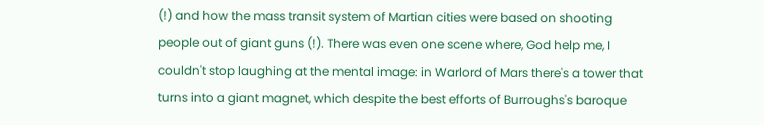(!) and how the mass transit system of Martian cities were based on shooting people out of giant guns (!). There was even one scene where, God help me, I couldn't stop laughing at the mental image: in Warlord of Mars there's a tower that turns into a giant magnet, which despite the best efforts of Burroughs's baroque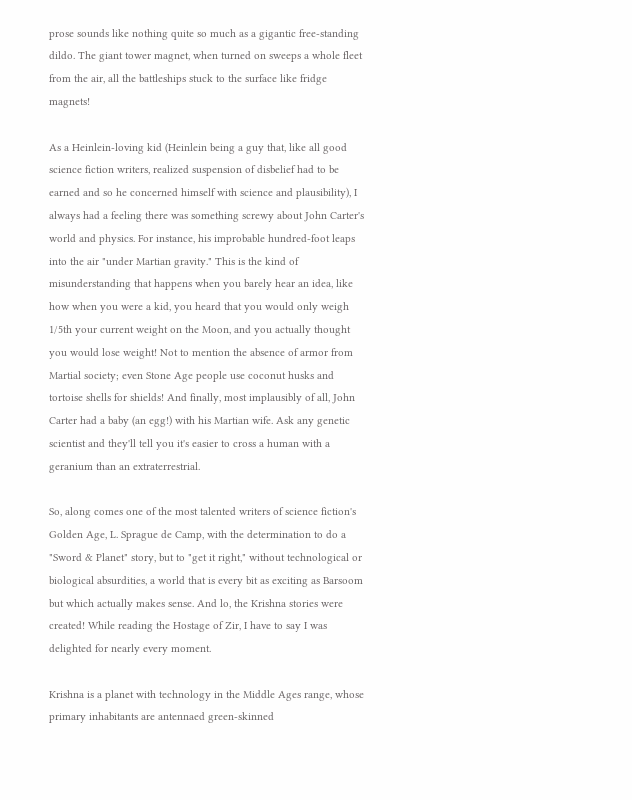prose sounds like nothing quite so much as a gigantic free-standing dildo. The giant tower magnet, when turned on sweeps a whole fleet from the air, all the battleships stuck to the surface like fridge magnets!

As a Heinlein-loving kid (Heinlein being a guy that, like all good science fiction writers, realized suspension of disbelief had to be earned and so he concerned himself with science and plausibility), I always had a feeling there was something screwy about John Carter's world and physics. For instance, his improbable hundred-foot leaps into the air "under Martian gravity." This is the kind of misunderstanding that happens when you barely hear an idea, like how when you were a kid, you heard that you would only weigh 1/5th your current weight on the Moon, and you actually thought you would lose weight! Not to mention the absence of armor from Martial society; even Stone Age people use coconut husks and tortoise shells for shields! And finally, most implausibly of all, John Carter had a baby (an egg!) with his Martian wife. Ask any genetic scientist and they'll tell you it's easier to cross a human with a geranium than an extraterrestrial.

So, along comes one of the most talented writers of science fiction's Golden Age, L. Sprague de Camp, with the determination to do a "Sword & Planet" story, but to "get it right," without technological or biological absurdities, a world that is every bit as exciting as Barsoom but which actually makes sense. And lo, the Krishna stories were created! While reading the Hostage of Zir, I have to say I was delighted for nearly every moment.

Krishna is a planet with technology in the Middle Ages range, whose primary inhabitants are antennaed green-skinned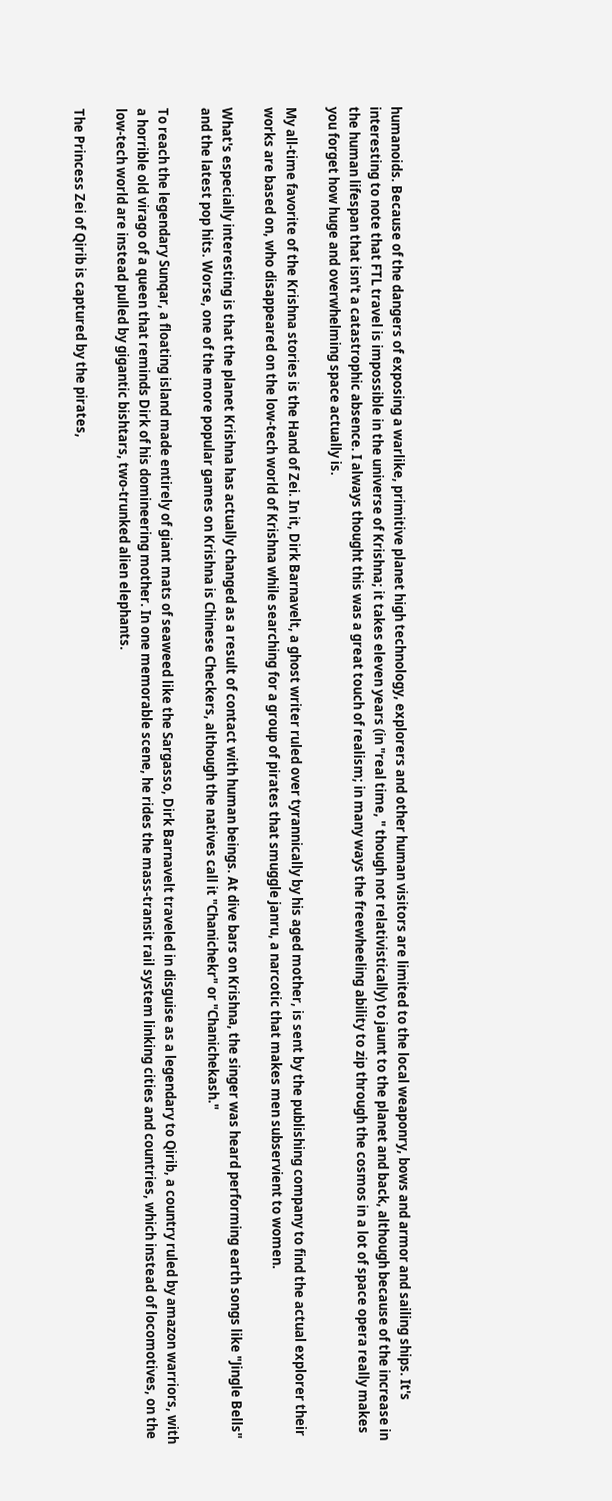humanoids. Because of the dangers of exposing a warlike, primitive planet high technology, explorers and other human visitors are limited to the local weaponry, bows and armor and sailing ships. It's interesting to note that FTL travel is impossible in the universe of Krishna; it takes eleven years (in "real time, " though not relativistically) to jaunt to the planet and back, although because of the increase in the human lifespan that isn't a catastrophic absence. I always thought this was a great touch of realism; in many ways the freewheeling ability to zip through the cosmos in a lot of space opera really makes you forget how huge and overwhelming space actually is.

My all-time favorite of the Krishna stories is the Hand of Zei. In it, Dirk Barnavelt, a ghost writer ruled over tyrannically by his aged mother, is sent by the publishing company to find the actual explorer their works are based on, who disappeared on the low-tech world of Krishna while searching for a group of pirates that smuggle janru, a narcotic that makes men subservient to women.

What's especially interesting is that the planet Krishna has actually changed as a result of contact with human beings. At dive bars on Krishna, the singer was heard performing earth songs like "Jingle Bells" and the latest pop hits. Worse, one of the more popular games on Krishna is Chinese Checkers, although the natives call it "Chanichekr" or "Chanichekash."

To reach the legendary Sunqar, a floating island made entirely of giant mats of seaweed like the Sargasso, Dirk Barnavelt traveled in disguise as a legendary to Qirib, a country ruled by amazon warriors, with a horrible old virago of a queen that reminds Dirk of his domineering mother. In one memorable scene, he rides the mass-transit rail system linking cities and countries, which instead of locomotives, on the low-tech world are instead pulled by gigantic bishtars, two-trunked alien elephants.

The Princess Zei of Qirib is captured by the pirates,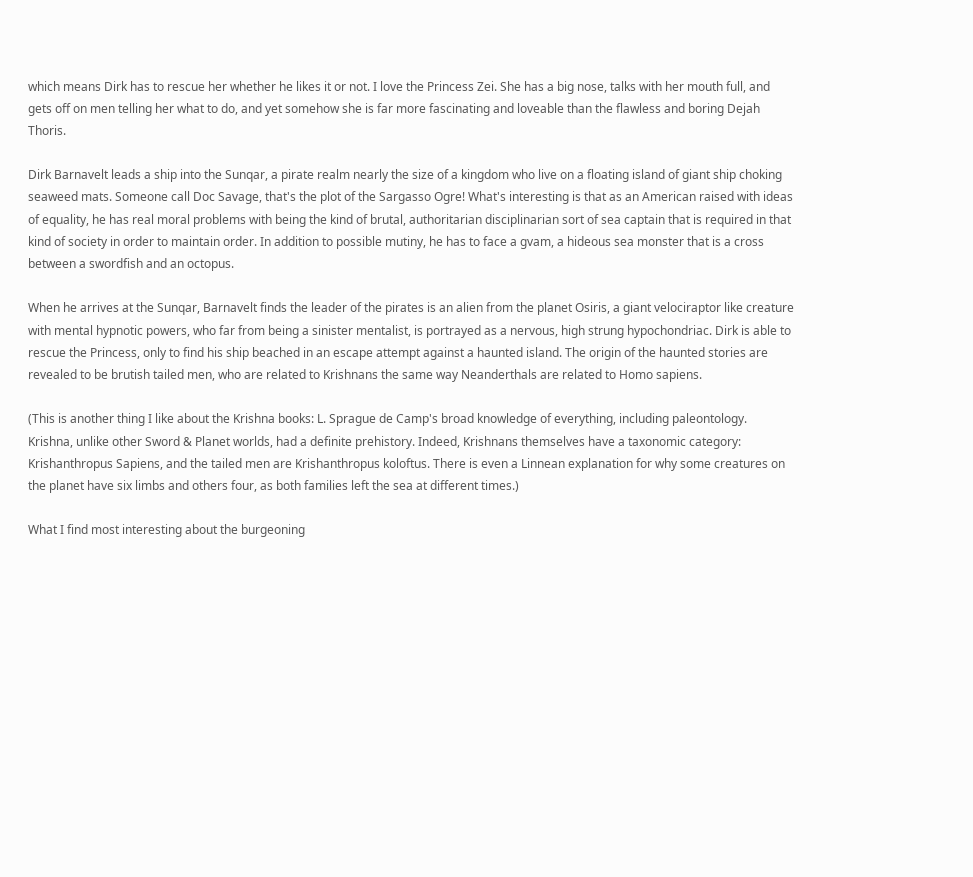which means Dirk has to rescue her whether he likes it or not. I love the Princess Zei. She has a big nose, talks with her mouth full, and gets off on men telling her what to do, and yet somehow she is far more fascinating and loveable than the flawless and boring Dejah Thoris.

Dirk Barnavelt leads a ship into the Sunqar, a pirate realm nearly the size of a kingdom who live on a floating island of giant ship choking seaweed mats. Someone call Doc Savage, that's the plot of the Sargasso Ogre! What's interesting is that as an American raised with ideas of equality, he has real moral problems with being the kind of brutal, authoritarian disciplinarian sort of sea captain that is required in that kind of society in order to maintain order. In addition to possible mutiny, he has to face a gvam, a hideous sea monster that is a cross between a swordfish and an octopus.

When he arrives at the Sunqar, Barnavelt finds the leader of the pirates is an alien from the planet Osiris, a giant velociraptor like creature with mental hypnotic powers, who far from being a sinister mentalist, is portrayed as a nervous, high strung hypochondriac. Dirk is able to rescue the Princess, only to find his ship beached in an escape attempt against a haunted island. The origin of the haunted stories are revealed to be brutish tailed men, who are related to Krishnans the same way Neanderthals are related to Homo sapiens.

(This is another thing I like about the Krishna books: L. Sprague de Camp's broad knowledge of everything, including paleontology. Krishna, unlike other Sword & Planet worlds, had a definite prehistory. Indeed, Krishnans themselves have a taxonomic category: Krishanthropus Sapiens, and the tailed men are Krishanthropus koloftus. There is even a Linnean explanation for why some creatures on the planet have six limbs and others four, as both families left the sea at different times.)

What I find most interesting about the burgeoning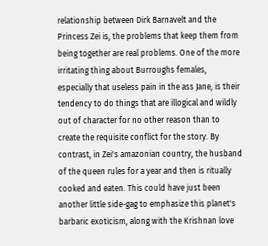relationship between Dirk Barnavelt and the Princess Zei is, the problems that keep them from being together are real problems. One of the more irritating thing about Burroughs females, especially that useless pain in the ass Jane, is their tendency to do things that are illogical and wildly out of character for no other reason than to create the requisite conflict for the story. By contrast, in Zei's amazonian country, the husband of the queen rules for a year and then is ritually cooked and eaten. This could have just been another little side-gag to emphasize this planet's barbaric exoticism, along with the Krishnan love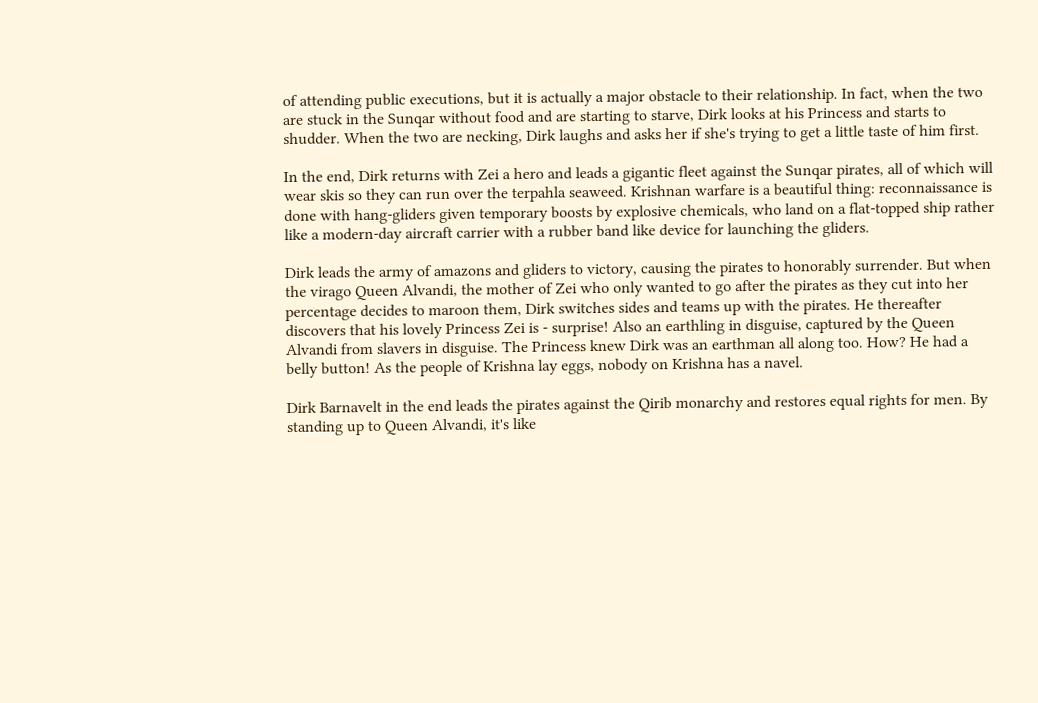of attending public executions, but it is actually a major obstacle to their relationship. In fact, when the two are stuck in the Sunqar without food and are starting to starve, Dirk looks at his Princess and starts to shudder. When the two are necking, Dirk laughs and asks her if she's trying to get a little taste of him first.

In the end, Dirk returns with Zei a hero and leads a gigantic fleet against the Sunqar pirates, all of which will wear skis so they can run over the terpahla seaweed. Krishnan warfare is a beautiful thing: reconnaissance is done with hang-gliders given temporary boosts by explosive chemicals, who land on a flat-topped ship rather like a modern-day aircraft carrier with a rubber band like device for launching the gliders.

Dirk leads the army of amazons and gliders to victory, causing the pirates to honorably surrender. But when the virago Queen Alvandi, the mother of Zei who only wanted to go after the pirates as they cut into her percentage decides to maroon them, Dirk switches sides and teams up with the pirates. He thereafter discovers that his lovely Princess Zei is - surprise! Also an earthling in disguise, captured by the Queen Alvandi from slavers in disguise. The Princess knew Dirk was an earthman all along too. How? He had a belly button! As the people of Krishna lay eggs, nobody on Krishna has a navel.

Dirk Barnavelt in the end leads the pirates against the Qirib monarchy and restores equal rights for men. By standing up to Queen Alvandi, it's like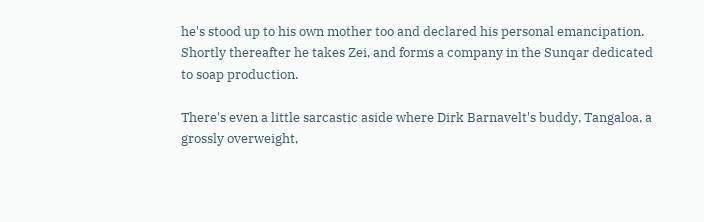he's stood up to his own mother too and declared his personal emancipation. Shortly thereafter he takes Zei, and forms a company in the Sunqar dedicated to soap production.

There's even a little sarcastic aside where Dirk Barnavelt's buddy, Tangaloa, a grossly overweight,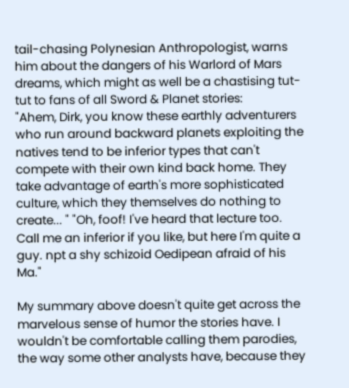tail-chasing Polynesian Anthropologist, warns him about the dangers of his Warlord of Mars dreams, which might as well be a chastising tut-tut to fans of all Sword & Planet stories:
"Ahem, Dirk, you know these earthly adventurers who run around backward planets exploiting the natives tend to be inferior types that can't compete with their own kind back home. They take advantage of earth's more sophisticated culture, which they themselves do nothing to create... " "Oh, foof! I've heard that lecture too. Call me an inferior if you like, but here I'm quite a guy. npt a shy schizoid Oedipean afraid of his Ma."

My summary above doesn't quite get across the marvelous sense of humor the stories have. I wouldn't be comfortable calling them parodies, the way some other analysts have, because they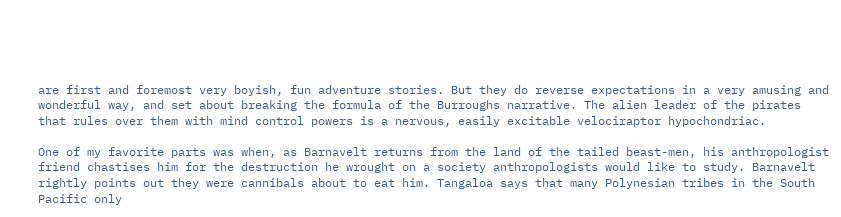are first and foremost very boyish, fun adventure stories. But they do reverse expectations in a very amusing and wonderful way, and set about breaking the formula of the Burroughs narrative. The alien leader of the pirates that rules over them with mind control powers is a nervous, easily excitable velociraptor hypochondriac.

One of my favorite parts was when, as Barnavelt returns from the land of the tailed beast-men, his anthropologist friend chastises him for the destruction he wrought on a society anthropologists would like to study. Barnavelt rightly points out they were cannibals about to eat him. Tangaloa says that many Polynesian tribes in the South Pacific only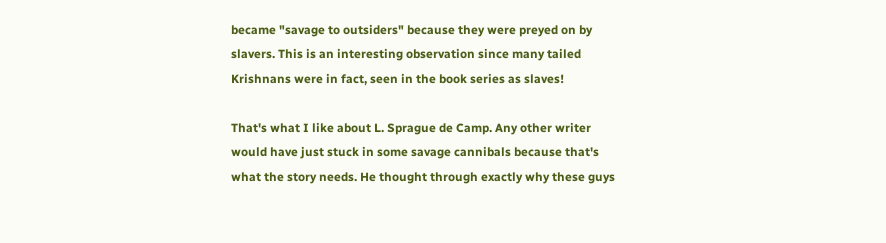became "savage to outsiders" because they were preyed on by slavers. This is an interesting observation since many tailed Krishnans were in fact, seen in the book series as slaves!

That's what I like about L. Sprague de Camp. Any other writer would have just stuck in some savage cannibals because that's what the story needs. He thought through exactly why these guys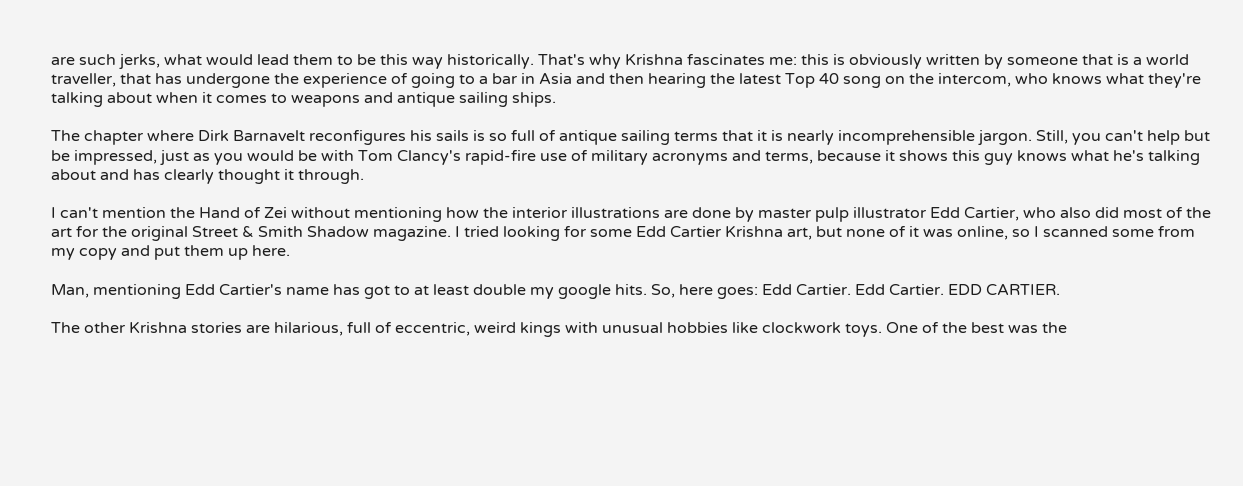are such jerks, what would lead them to be this way historically. That's why Krishna fascinates me: this is obviously written by someone that is a world traveller, that has undergone the experience of going to a bar in Asia and then hearing the latest Top 40 song on the intercom, who knows what they're talking about when it comes to weapons and antique sailing ships.

The chapter where Dirk Barnavelt reconfigures his sails is so full of antique sailing terms that it is nearly incomprehensible jargon. Still, you can't help but be impressed, just as you would be with Tom Clancy's rapid-fire use of military acronyms and terms, because it shows this guy knows what he's talking about and has clearly thought it through.

I can't mention the Hand of Zei without mentioning how the interior illustrations are done by master pulp illustrator Edd Cartier, who also did most of the art for the original Street & Smith Shadow magazine. I tried looking for some Edd Cartier Krishna art, but none of it was online, so I scanned some from my copy and put them up here.

Man, mentioning Edd Cartier's name has got to at least double my google hits. So, here goes: Edd Cartier. Edd Cartier. EDD CARTIER.

The other Krishna stories are hilarious, full of eccentric, weird kings with unusual hobbies like clockwork toys. One of the best was the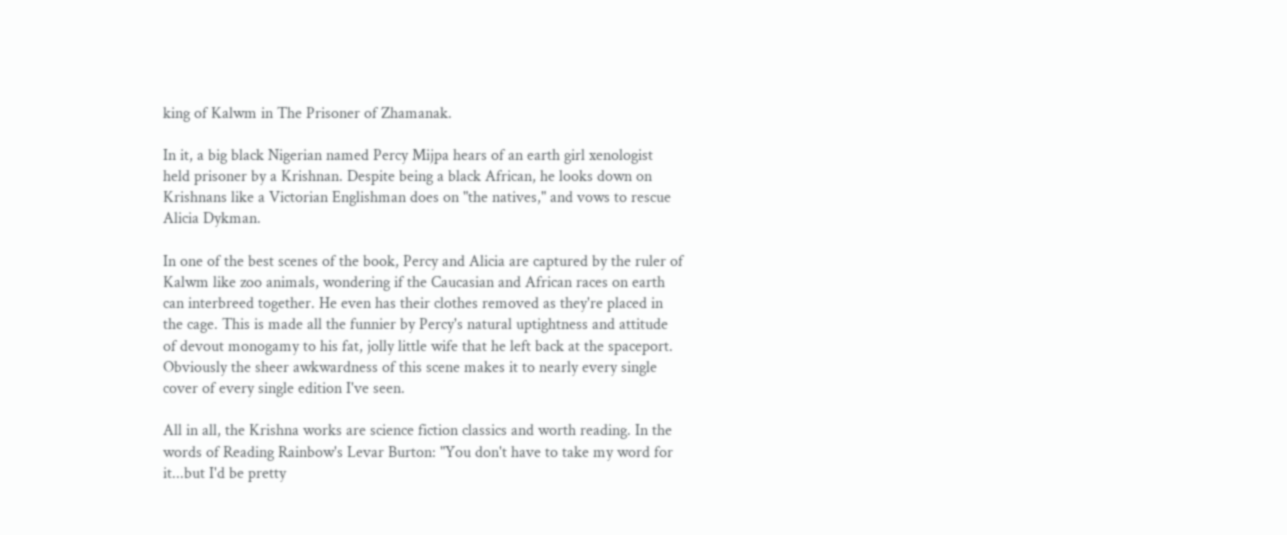king of Kalwm in The Prisoner of Zhamanak.

In it, a big black Nigerian named Percy Mijpa hears of an earth girl xenologist held prisoner by a Krishnan. Despite being a black African, he looks down on Krishnans like a Victorian Englishman does on "the natives," and vows to rescue Alicia Dykman.

In one of the best scenes of the book, Percy and Alicia are captured by the ruler of Kalwm like zoo animals, wondering if the Caucasian and African races on earth can interbreed together. He even has their clothes removed as they're placed in the cage. This is made all the funnier by Percy's natural uptightness and attitude of devout monogamy to his fat, jolly little wife that he left back at the spaceport. Obviously the sheer awkwardness of this scene makes it to nearly every single cover of every single edition I've seen.

All in all, the Krishna works are science fiction classics and worth reading. In the words of Reading Rainbow's Levar Burton: "You don't have to take my word for it...but I'd be pretty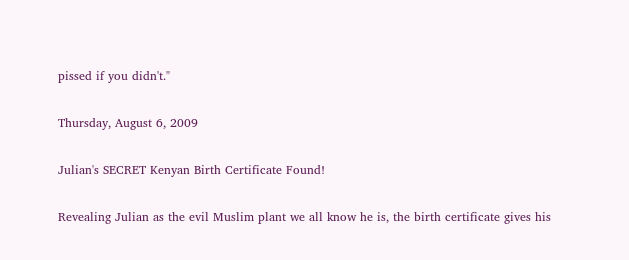pissed if you didn't."

Thursday, August 6, 2009

Julian's SECRET Kenyan Birth Certificate Found!

Revealing Julian as the evil Muslim plant we all know he is, the birth certificate gives his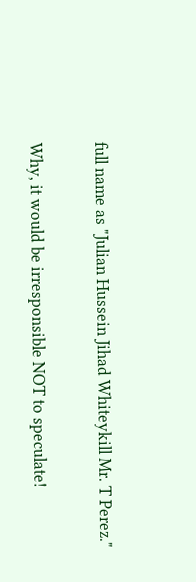full name as "Julian Hussein Jihad Whiteykill Mr. T Perez."

Why, it would be irresponsible NOT to speculate!